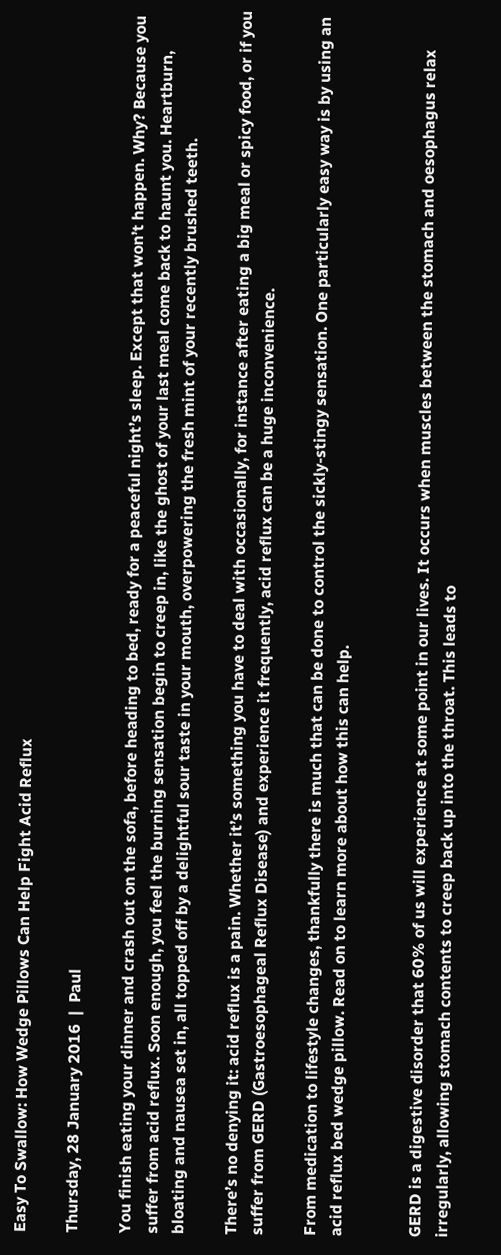Easy To Swallow: How Wedge Pillows Can Help Fight Acid Reflux

Thursday, 28 January 2016  |  Paul

You finish eating your dinner and crash out on the sofa, before heading to bed, ready for a peaceful night’s sleep. Except that won’t happen. Why? Because you suffer from acid reflux. Soon enough, you feel the burning sensation begin to creep in, like the ghost of your last meal come back to haunt you. Heartburn, bloating and nausea set in, all topped off by a delightful sour taste in your mouth, overpowering the fresh mint of your recently brushed teeth.

There’s no denying it: acid reflux is a pain. Whether it’s something you have to deal with occasionally, for instance after eating a big meal or spicy food, or if you suffer from GERD (Gastroesophageal Reflux Disease) and experience it frequently, acid reflux can be a huge inconvenience.

From medication to lifestyle changes, thankfully there is much that can be done to control the sickly-stingy sensation. One particularly easy way is by using an acid reflux bed wedge pillow. Read on to learn more about how this can help.


GERD is a digestive disorder that 60% of us will experience at some point in our lives. It occurs when muscles between the stomach and oesophagus relax irregularly, allowing stomach contents to creep back up into the throat. This leads to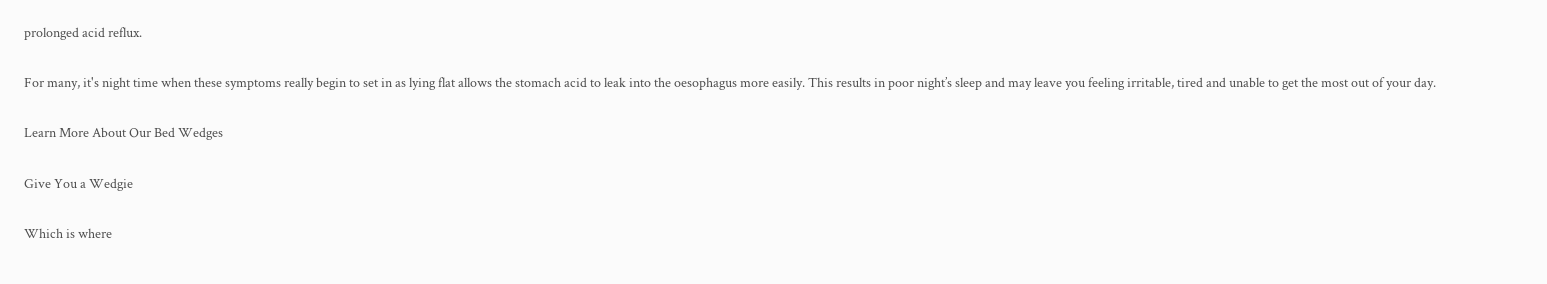prolonged acid reflux.

For many, it's night time when these symptoms really begin to set in as lying flat allows the stomach acid to leak into the oesophagus more easily. This results in poor night’s sleep and may leave you feeling irritable, tired and unable to get the most out of your day.

Learn More About Our Bed Wedges

Give You a Wedgie

Which is where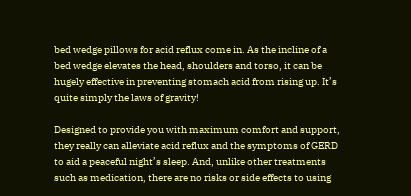bed wedge pillows for acid reflux come in. As the incline of a bed wedge elevates the head, shoulders and torso, it can be hugely effective in preventing stomach acid from rising up. It’s quite simply the laws of gravity!

Designed to provide you with maximum comfort and support, they really can alleviate acid reflux and the symptoms of GERD to aid a peaceful night’s sleep. And, unlike other treatments such as medication, there are no risks or side effects to using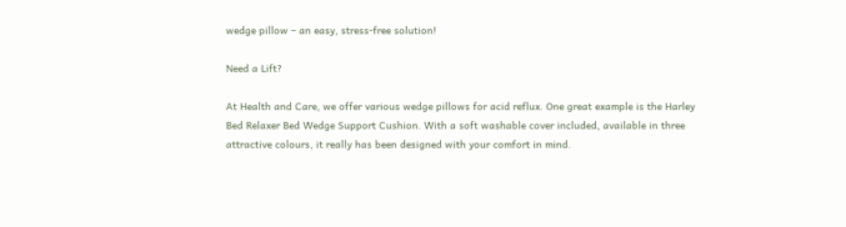wedge pillow – an easy, stress-free solution!

Need a Lift?

At Health and Care, we offer various wedge pillows for acid reflux. One great example is the Harley Bed Relaxer Bed Wedge Support Cushion. With a soft washable cover included, available in three attractive colours, it really has been designed with your comfort in mind.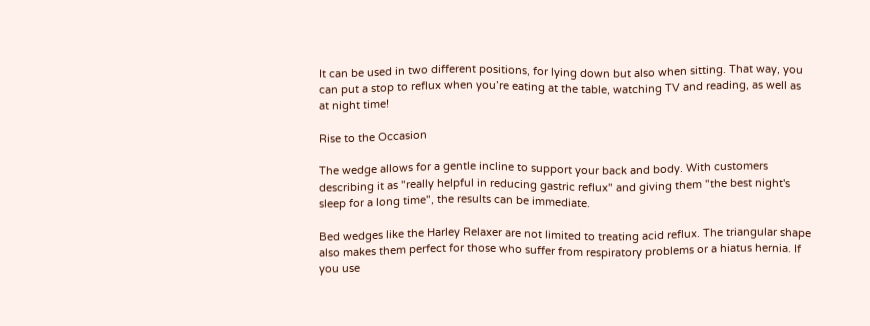It can be used in two different positions, for lying down but also when sitting. That way, you can put a stop to reflux when you’re eating at the table, watching TV and reading, as well as at night time!

Rise to the Occasion

The wedge allows for a gentle incline to support your back and body. With customers describing it as "really helpful in reducing gastric reflux" and giving them "the best night's sleep for a long time", the results can be immediate.

Bed wedges like the Harley Relaxer are not limited to treating acid reflux. The triangular shape also makes them perfect for those who suffer from respiratory problems or a hiatus hernia. If you use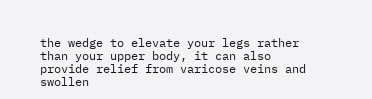the wedge to elevate your legs rather than your upper body, it can also provide relief from varicose veins and swollen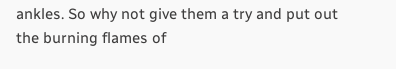ankles. So why not give them a try and put out the burning flames of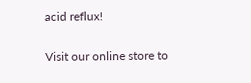acid reflux!

Visit our online store to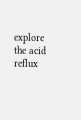explore the acid reflux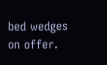bed wedges on offer.